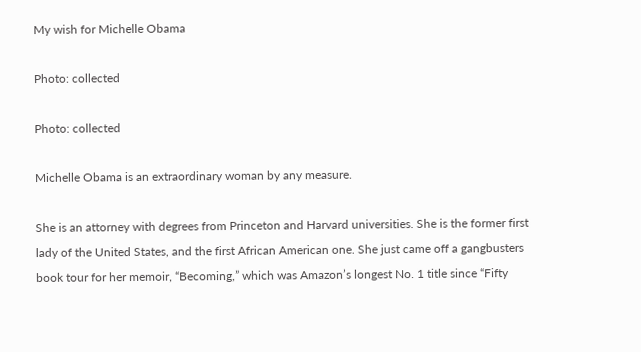My wish for Michelle Obama

Photo: collected

Photo: collected

Michelle Obama is an extraordinary woman by any measure.

She is an attorney with degrees from Princeton and Harvard universities. She is the former first lady of the United States, and the first African American one. She just came off a gangbusters book tour for her memoir, “Becoming,” which was Amazon’s longest No. 1 title since “Fifty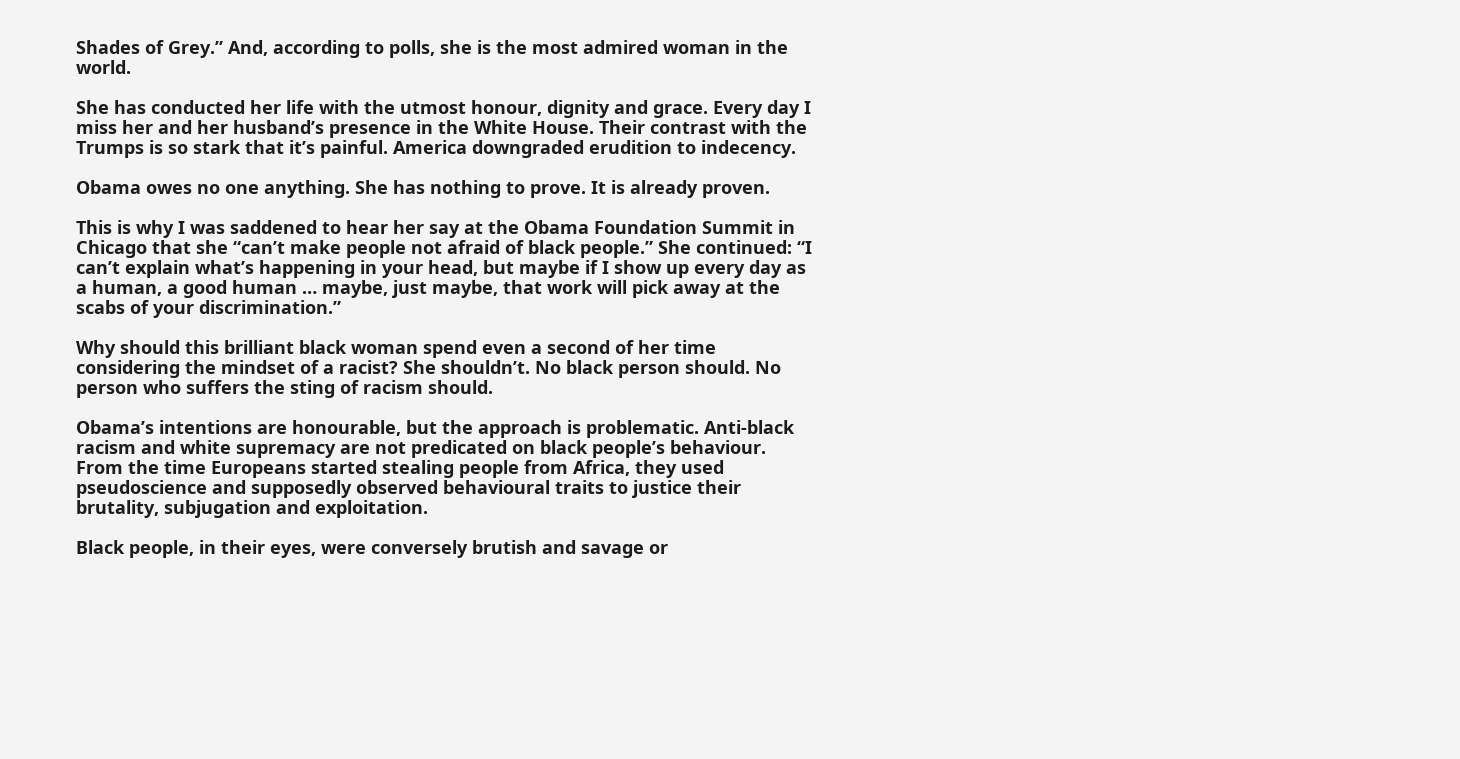Shades of Grey.” And, according to polls, she is the most admired woman in the world.

She has conducted her life with the utmost honour, dignity and grace. Every day I miss her and her husband’s presence in the White House. Their contrast with the Trumps is so stark that it’s painful. America downgraded erudition to indecency.

Obama owes no one anything. She has nothing to prove. It is already proven.

This is why I was saddened to hear her say at the Obama Foundation Summit in Chicago that she “can’t make people not afraid of black people.” She continued: “I can’t explain what’s happening in your head, but maybe if I show up every day as a human, a good human … maybe, just maybe, that work will pick away at the scabs of your discrimination.”

Why should this brilliant black woman spend even a second of her time considering the mindset of a racist? She shouldn’t. No black person should. No person who suffers the sting of racism should.

Obama’s intentions are honourable, but the approach is problematic. Anti-black racism and white supremacy are not predicated on black people’s behaviour. From the time Europeans started stealing people from Africa, they used pseudoscience and supposedly observed behavioural traits to justice their brutality, subjugation and exploitation.

Black people, in their eyes, were conversely brutish and savage or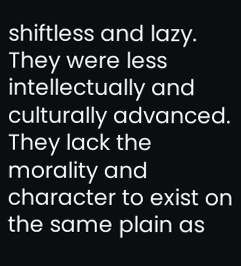shiftless and lazy. They were less intellectually and culturally advanced. They lack the morality and character to exist on the same plain as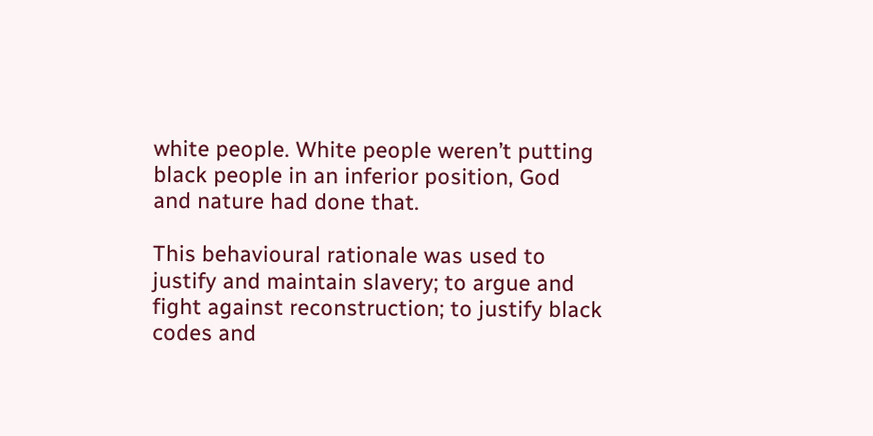white people. White people weren’t putting black people in an inferior position, God and nature had done that.

This behavioural rationale was used to justify and maintain slavery; to argue and fight against reconstruction; to justify black codes and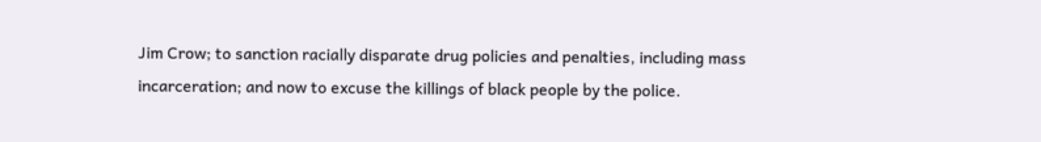Jim Crow; to sanction racially disparate drug policies and penalties, including mass incarceration; and now to excuse the killings of black people by the police.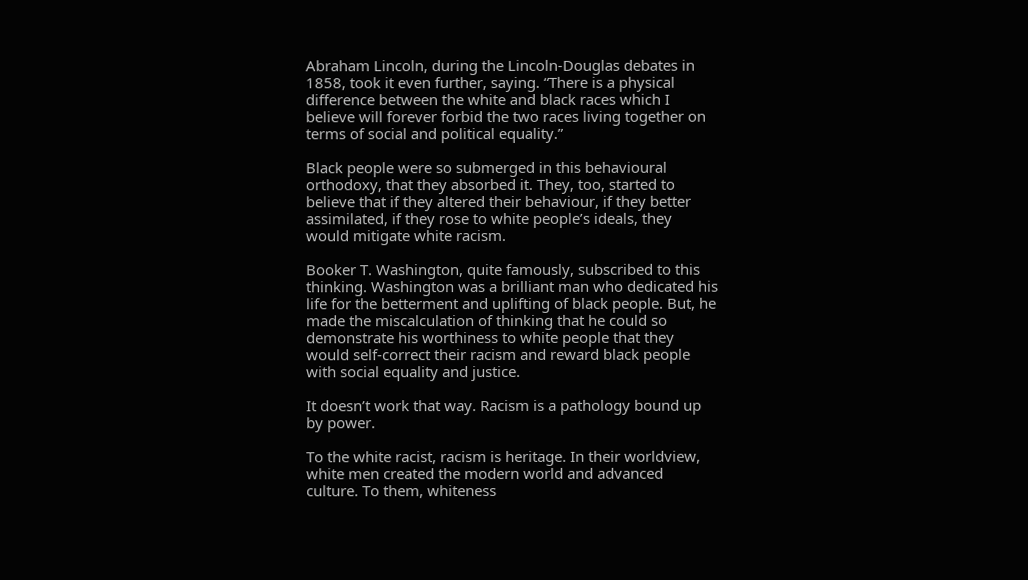Abraham Lincoln, during the Lincoln-Douglas debates in 1858, took it even further, saying. “There is a physical difference between the white and black races which I believe will forever forbid the two races living together on terms of social and political equality.”

Black people were so submerged in this behavioural orthodoxy, that they absorbed it. They, too, started to believe that if they altered their behaviour, if they better assimilated, if they rose to white people’s ideals, they would mitigate white racism.

Booker T. Washington, quite famously, subscribed to this thinking. Washington was a brilliant man who dedicated his life for the betterment and uplifting of black people. But, he made the miscalculation of thinking that he could so demonstrate his worthiness to white people that they would self-correct their racism and reward black people with social equality and justice.

It doesn’t work that way. Racism is a pathology bound up by power.

To the white racist, racism is heritage. In their worldview, white men created the modern world and advanced culture. To them, whiteness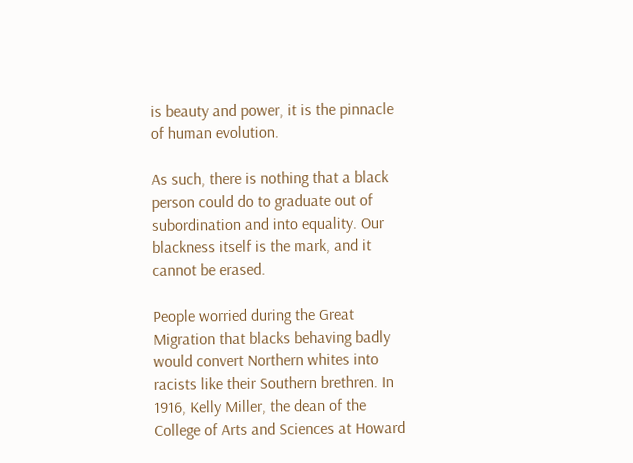is beauty and power, it is the pinnacle of human evolution.

As such, there is nothing that a black person could do to graduate out of subordination and into equality. Our blackness itself is the mark, and it cannot be erased.

People worried during the Great Migration that blacks behaving badly would convert Northern whites into racists like their Southern brethren. In 1916, Kelly Miller, the dean of the College of Arts and Sciences at Howard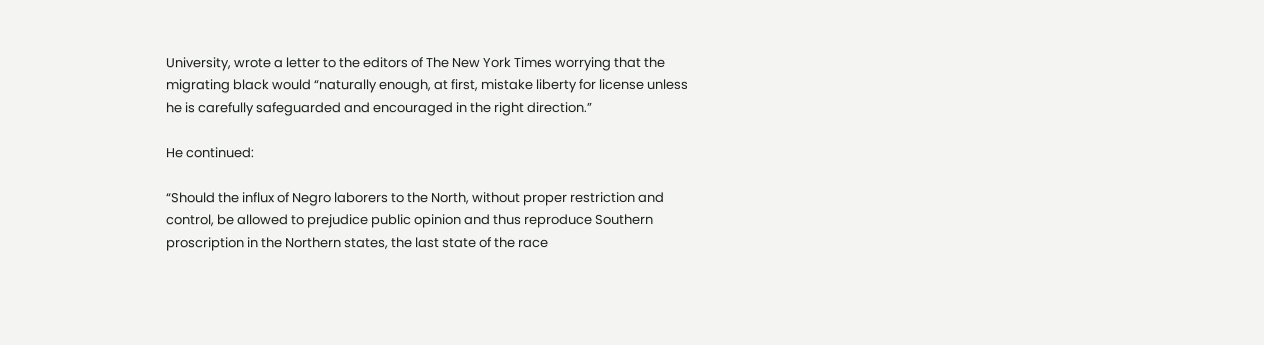University, wrote a letter to the editors of The New York Times worrying that the migrating black would “naturally enough, at first, mistake liberty for license unless he is carefully safeguarded and encouraged in the right direction.”

He continued:

“Should the influx of Negro laborers to the North, without proper restriction and control, be allowed to prejudice public opinion and thus reproduce Southern proscription in the Northern states, the last state of the race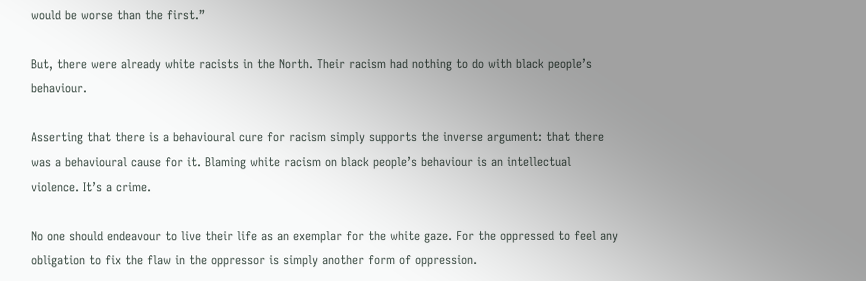would be worse than the first.”

But, there were already white racists in the North. Their racism had nothing to do with black people’s behaviour.

Asserting that there is a behavioural cure for racism simply supports the inverse argument: that there was a behavioural cause for it. Blaming white racism on black people’s behaviour is an intellectual violence. It’s a crime.

No one should endeavour to live their life as an exemplar for the white gaze. For the oppressed to feel any obligation to fix the flaw in the oppressor is simply another form of oppression.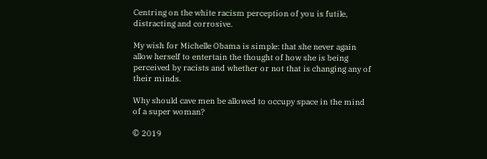Centring on the white racism perception of you is futile, distracting and corrosive.

My wish for Michelle Obama is simple: that she never again allow herself to entertain the thought of how she is being perceived by racists and whether or not that is changing any of their minds.

Why should cave men be allowed to occupy space in the mind of a super woman?

© 2019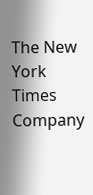The New York Times Company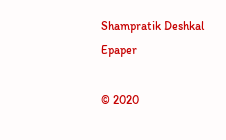Shampratik Deshkal Epaper

© 2020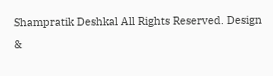Shampratik Deshkal All Rights Reserved. Design &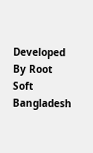Developed By Root Soft Bangladesh